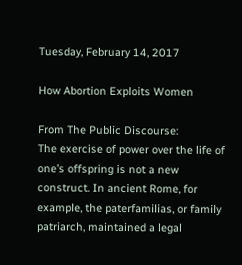Tuesday, February 14, 2017

How Abortion Exploits Women

From The Public Discourse:
The exercise of power over the life of one’s offspring is not a new construct. In ancient Rome, for example, the paterfamilias, or family patriarch, maintained a legal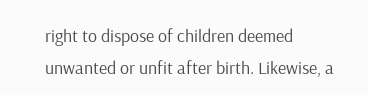right to dispose of children deemed unwanted or unfit after birth. Likewise, a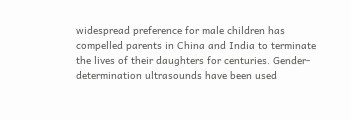widespread preference for male children has compelled parents in China and India to terminate the lives of their daughters for centuries. Gender-determination ultrasounds have been used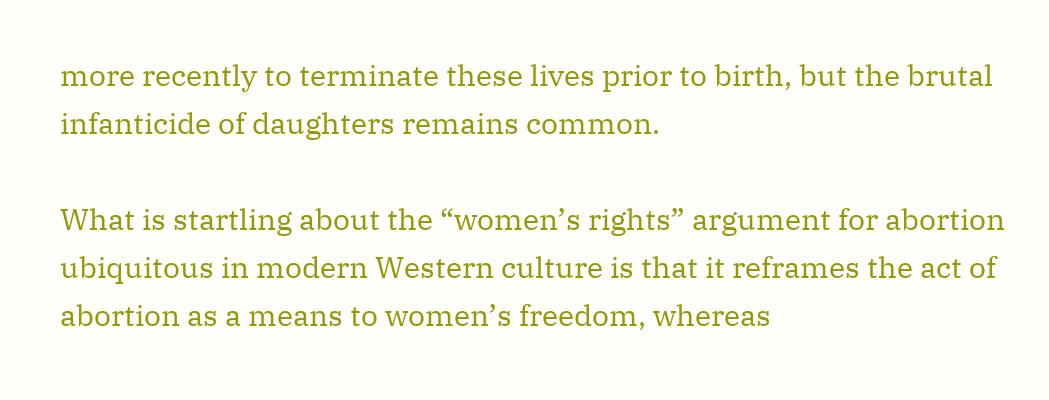more recently to terminate these lives prior to birth, but the brutal infanticide of daughters remains common.

What is startling about the “women’s rights” argument for abortion ubiquitous in modern Western culture is that it reframes the act of abortion as a means to women’s freedom, whereas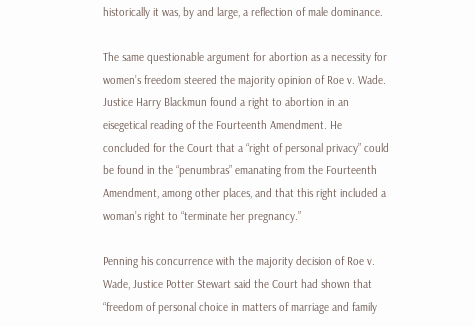historically it was, by and large, a reflection of male dominance.

The same questionable argument for abortion as a necessity for women’s freedom steered the majority opinion of Roe v. Wade. Justice Harry Blackmun found a right to abortion in an eisegetical reading of the Fourteenth Amendment. He concluded for the Court that a “right of personal privacy” could be found in the “penumbras” emanating from the Fourteenth Amendment, among other places, and that this right included a woman’s right to “terminate her pregnancy.”

Penning his concurrence with the majority decision of Roe v. Wade, Justice Potter Stewart said the Court had shown that “freedom of personal choice in matters of marriage and family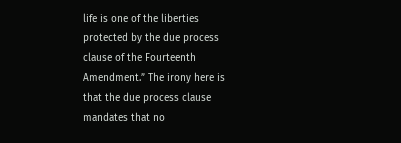life is one of the liberties protected by the due process clause of the Fourteenth Amendment.” The irony here is that the due process clause mandates that no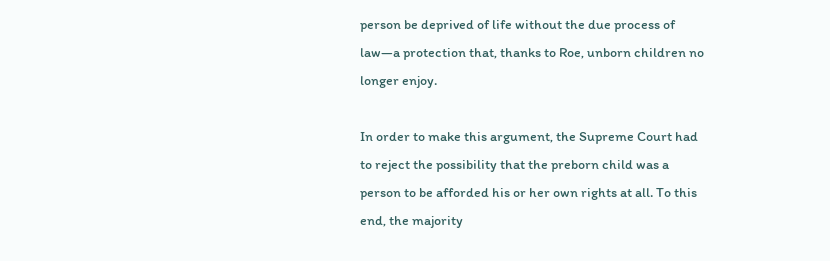person be deprived of life without the due process of law—a protection that, thanks to Roe, unborn children no longer enjoy.

In order to make this argument, the Supreme Court had to reject the possibility that the preborn child was a person to be afforded his or her own rights at all. To this end, the majority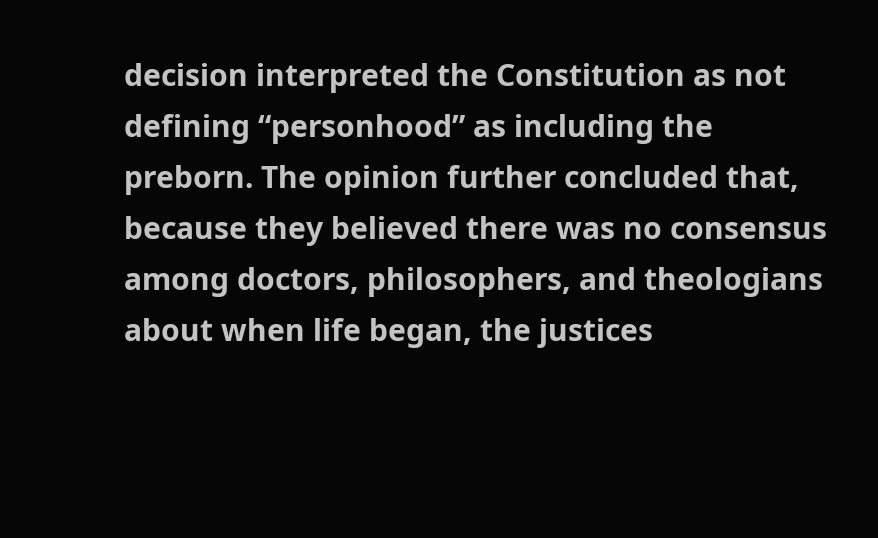decision interpreted the Constitution as not defining “personhood” as including the preborn. The opinion further concluded that, because they believed there was no consensus among doctors, philosophers, and theologians about when life began, the justices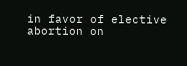in favor of elective abortion on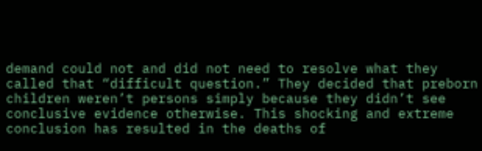demand could not and did not need to resolve what they called that “difficult question.” They decided that preborn children weren’t persons simply because they didn’t see conclusive evidence otherwise. This shocking and extreme conclusion has resulted in the deaths of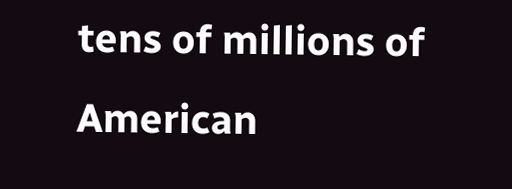tens of millions of American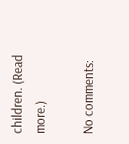children. (Read more.)

No comments: